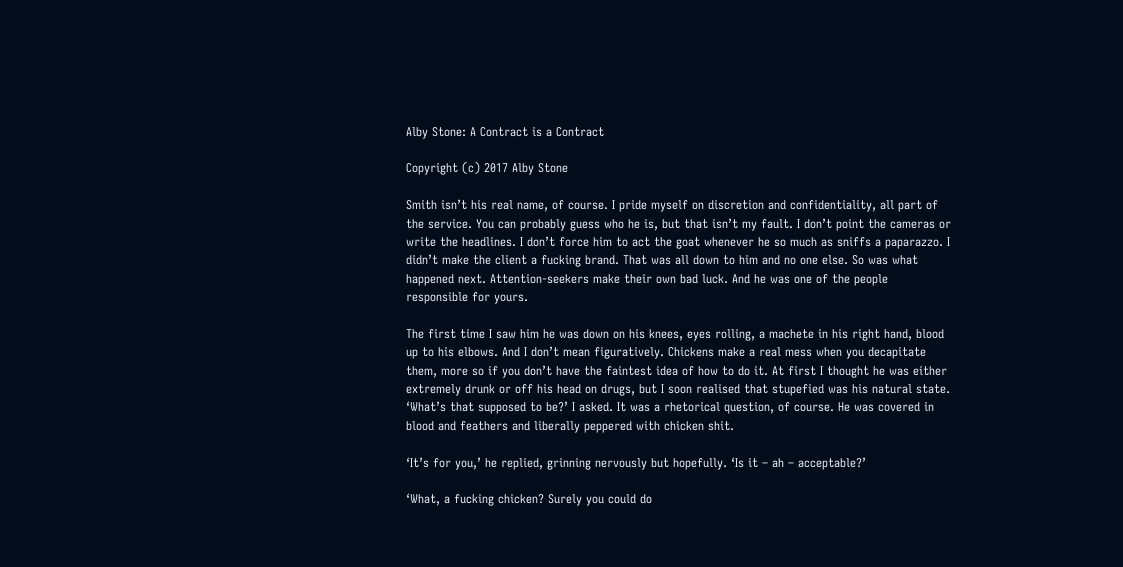Alby Stone: A Contract is a Contract

Copyright (c) 2017 Alby Stone

Smith isn’t his real name, of course. I pride myself on discretion and confidentiality, all part of the service. You can probably guess who he is, but that isn’t my fault. I don’t point the cameras or write the headlines. I don’t force him to act the goat whenever he so much as sniffs a paparazzo. I didn’t make the client a fucking brand. That was all down to him and no one else. So was what happened next. Attention-seekers make their own bad luck. And he was one of the people responsible for yours.

The first time I saw him he was down on his knees, eyes rolling, a machete in his right hand, blood up to his elbows. And I don’t mean figuratively. Chickens make a real mess when you decapitate them, more so if you don’t have the faintest idea of how to do it. At first I thought he was either extremely drunk or off his head on drugs, but I soon realised that stupefied was his natural state. ‘What’s that supposed to be?’ I asked. It was a rhetorical question, of course. He was covered in blood and feathers and liberally peppered with chicken shit.

‘It’s for you,’ he replied, grinning nervously but hopefully. ‘Is it – ah – acceptable?’

‘What, a fucking chicken? Surely you could do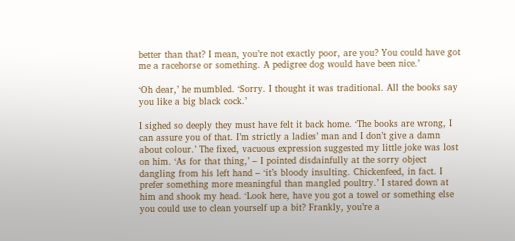better than that? I mean, you’re not exactly poor, are you? You could have got me a racehorse or something. A pedigree dog would have been nice.’

‘Oh dear,’ he mumbled. ‘Sorry. I thought it was traditional. All the books say you like a big black cock.’

I sighed so deeply they must have felt it back home. ‘The books are wrong, I can assure you of that. I’m strictly a ladies’ man and I don’t give a damn about colour.’ The fixed, vacuous expression suggested my little joke was lost on him. ‘As for that thing,’ – I pointed disdainfully at the sorry object dangling from his left hand – ‘it’s bloody insulting. Chickenfeed, in fact. I prefer something more meaningful than mangled poultry.’ I stared down at him and shook my head. ‘Look here, have you got a towel or something else you could use to clean yourself up a bit? Frankly, you’re a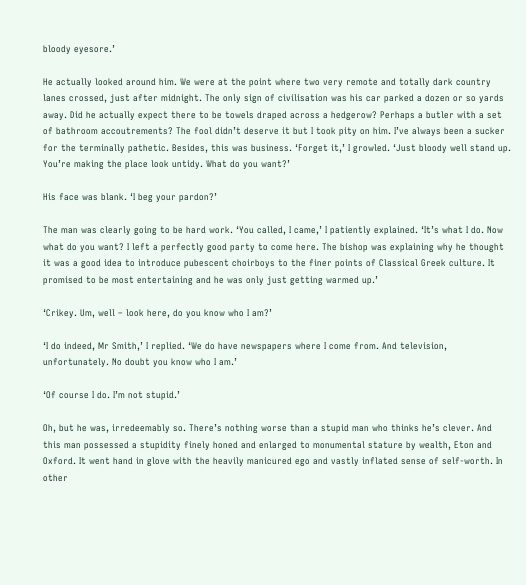bloody eyesore.’

He actually looked around him. We were at the point where two very remote and totally dark country lanes crossed, just after midnight. The only sign of civilisation was his car parked a dozen or so yards away. Did he actually expect there to be towels draped across a hedgerow? Perhaps a butler with a set of bathroom accoutrements? The fool didn’t deserve it but I took pity on him. I’ve always been a sucker for the terminally pathetic. Besides, this was business. ‘Forget it,’ I growled. ‘Just bloody well stand up. You’re making the place look untidy. What do you want?’

His face was blank. ‘I beg your pardon?’

The man was clearly going to be hard work. ‘You called, I came,’ I patiently explained. ‘It’s what I do. Now what do you want? I left a perfectly good party to come here. The bishop was explaining why he thought it was a good idea to introduce pubescent choirboys to the finer points of Classical Greek culture. It promised to be most entertaining and he was only just getting warmed up.’

‘Crikey. Um, well – look here, do you know who I am?’

‘I do indeed, Mr Smith,’ I replied. ‘We do have newspapers where I come from. And television, unfortunately. No doubt you know who I am.’

‘Of course I do. I’m not stupid.’

Oh, but he was, irredeemably so. There’s nothing worse than a stupid man who thinks he’s clever. And this man possessed a stupidity finely honed and enlarged to monumental stature by wealth, Eton and Oxford. It went hand in glove with the heavily manicured ego and vastly inflated sense of self-worth. In other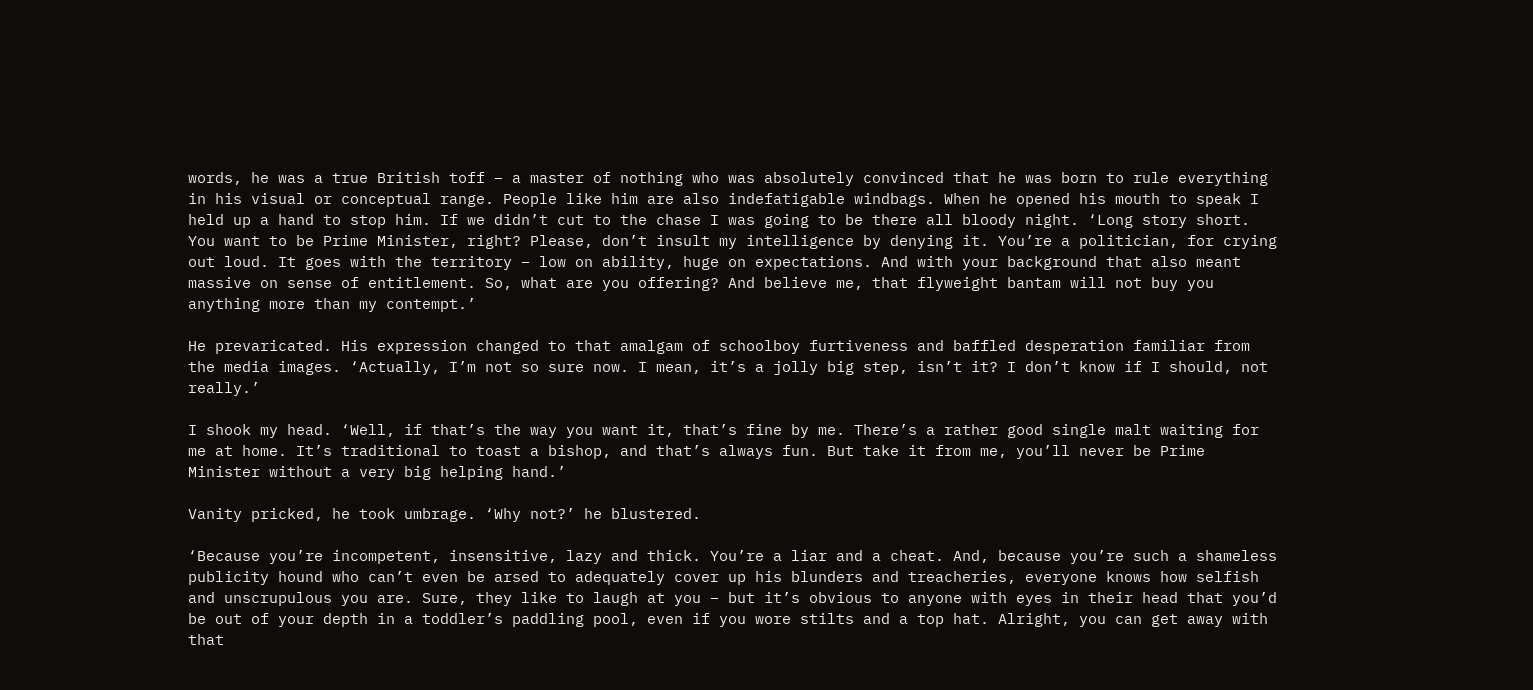words, he was a true British toff – a master of nothing who was absolutely convinced that he was born to rule everything in his visual or conceptual range. People like him are also indefatigable windbags. When he opened his mouth to speak I held up a hand to stop him. If we didn’t cut to the chase I was going to be there all bloody night. ‘Long story short. You want to be Prime Minister, right? Please, don’t insult my intelligence by denying it. You’re a politician, for crying out loud. It goes with the territory – low on ability, huge on expectations. And with your background that also meant massive on sense of entitlement. So, what are you offering? And believe me, that flyweight bantam will not buy you anything more than my contempt.’

He prevaricated. His expression changed to that amalgam of schoolboy furtiveness and baffled desperation familiar from the media images. ‘Actually, I’m not so sure now. I mean, it’s a jolly big step, isn’t it? I don’t know if I should, not really.’

I shook my head. ‘Well, if that’s the way you want it, that’s fine by me. There’s a rather good single malt waiting for me at home. It’s traditional to toast a bishop, and that’s always fun. But take it from me, you’ll never be Prime Minister without a very big helping hand.’

Vanity pricked, he took umbrage. ‘Why not?’ he blustered.

‘Because you’re incompetent, insensitive, lazy and thick. You’re a liar and a cheat. And, because you’re such a shameless publicity hound who can’t even be arsed to adequately cover up his blunders and treacheries, everyone knows how selfish and unscrupulous you are. Sure, they like to laugh at you – but it’s obvious to anyone with eyes in their head that you’d be out of your depth in a toddler’s paddling pool, even if you wore stilts and a top hat. Alright, you can get away with that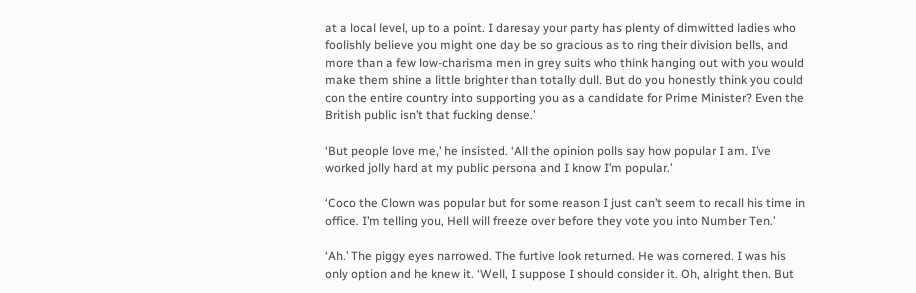at a local level, up to a point. I daresay your party has plenty of dimwitted ladies who foolishly believe you might one day be so gracious as to ring their division bells, and more than a few low-charisma men in grey suits who think hanging out with you would make them shine a little brighter than totally dull. But do you honestly think you could con the entire country into supporting you as a candidate for Prime Minister? Even the British public isn’t that fucking dense.’

‘But people love me,’ he insisted. ‘All the opinion polls say how popular I am. I’ve worked jolly hard at my public persona and I know I’m popular.’

‘Coco the Clown was popular but for some reason I just can’t seem to recall his time in office. I’m telling you, Hell will freeze over before they vote you into Number Ten.’

‘Ah.’ The piggy eyes narrowed. The furtive look returned. He was cornered. I was his only option and he knew it. ‘Well, I suppose I should consider it. Oh, alright then. But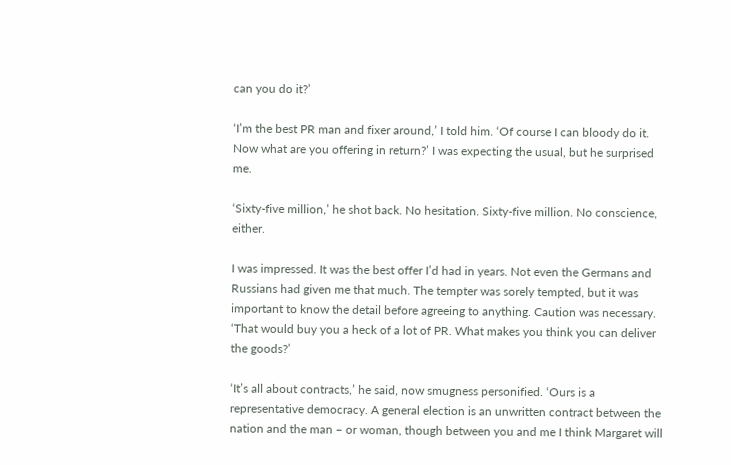can you do it?’

‘I’m the best PR man and fixer around,’ I told him. ‘Of course I can bloody do it. Now what are you offering in return?’ I was expecting the usual, but he surprised me.

‘Sixty-five million,’ he shot back. No hesitation. Sixty-five million. No conscience, either.

I was impressed. It was the best offer I’d had in years. Not even the Germans and Russians had given me that much. The tempter was sorely tempted, but it was important to know the detail before agreeing to anything. Caution was necessary. ‘That would buy you a heck of a lot of PR. What makes you think you can deliver the goods?’

‘It’s all about contracts,’ he said, now smugness personified. ‘Ours is a representative democracy. A general election is an unwritten contract between the nation and the man – or woman, though between you and me I think Margaret will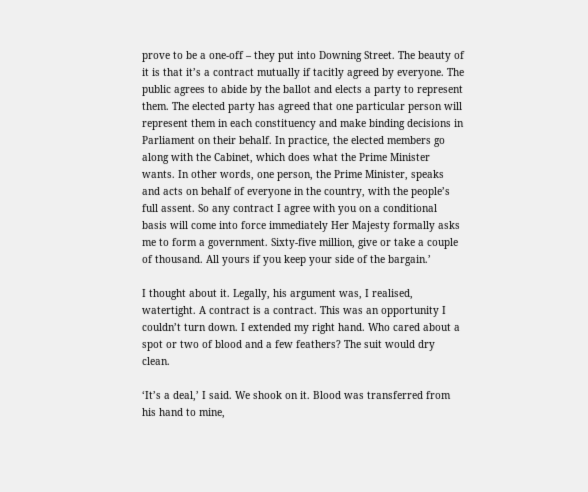prove to be a one-off – they put into Downing Street. The beauty of it is that it’s a contract mutually if tacitly agreed by everyone. The public agrees to abide by the ballot and elects a party to represent them. The elected party has agreed that one particular person will represent them in each constituency and make binding decisions in Parliament on their behalf. In practice, the elected members go along with the Cabinet, which does what the Prime Minister wants. In other words, one person, the Prime Minister, speaks and acts on behalf of everyone in the country, with the people’s full assent. So any contract I agree with you on a conditional basis will come into force immediately Her Majesty formally asks me to form a government. Sixty-five million, give or take a couple of thousand. All yours if you keep your side of the bargain.’

I thought about it. Legally, his argument was, I realised, watertight. A contract is a contract. This was an opportunity I couldn’t turn down. I extended my right hand. Who cared about a spot or two of blood and a few feathers? The suit would dry clean.

‘It’s a deal,’ I said. We shook on it. Blood was transferred from his hand to mine,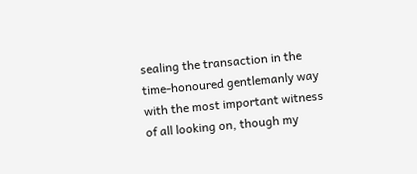sealing the transaction in the time-honoured gentlemanly way with the most important witness of all looking on, though my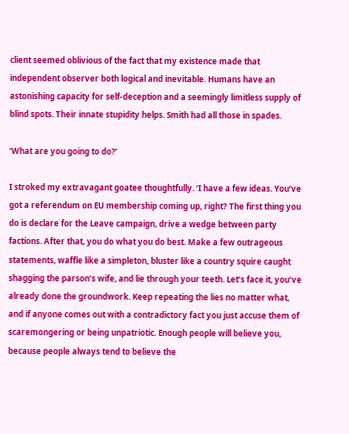client seemed oblivious of the fact that my existence made that independent observer both logical and inevitable. Humans have an astonishing capacity for self-deception and a seemingly limitless supply of blind spots. Their innate stupidity helps. Smith had all those in spades.

‘What are you going to do?’

I stroked my extravagant goatee thoughtfully. ‘I have a few ideas. You’ve got a referendum on EU membership coming up, right? The first thing you do is declare for the Leave campaign, drive a wedge between party factions. After that, you do what you do best. Make a few outrageous statements, waffle like a simpleton, bluster like a country squire caught shagging the parson’s wife, and lie through your teeth. Let’s face it, you’ve already done the groundwork. Keep repeating the lies no matter what, and if anyone comes out with a contradictory fact you just accuse them of scaremongering or being unpatriotic. Enough people will believe you, because people always tend to believe the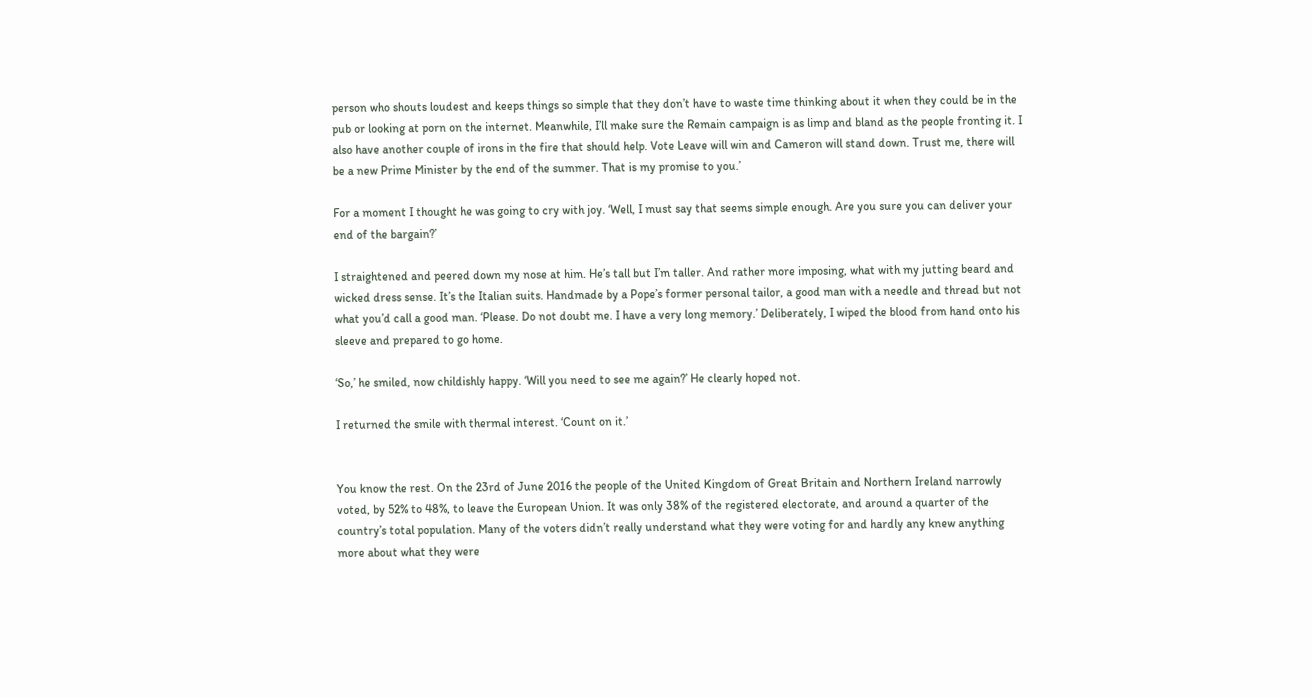person who shouts loudest and keeps things so simple that they don’t have to waste time thinking about it when they could be in the pub or looking at porn on the internet. Meanwhile, I’ll make sure the Remain campaign is as limp and bland as the people fronting it. I also have another couple of irons in the fire that should help. Vote Leave will win and Cameron will stand down. Trust me, there will be a new Prime Minister by the end of the summer. That is my promise to you.’

For a moment I thought he was going to cry with joy. ‘Well, I must say that seems simple enough. Are you sure you can deliver your end of the bargain?’

I straightened and peered down my nose at him. He’s tall but I’m taller. And rather more imposing, what with my jutting beard and wicked dress sense. It’s the Italian suits. Handmade by a Pope’s former personal tailor, a good man with a needle and thread but not what you’d call a good man. ‘Please. Do not doubt me. I have a very long memory.’ Deliberately, I wiped the blood from hand onto his sleeve and prepared to go home.

‘So,’ he smiled, now childishly happy. ‘Will you need to see me again?’ He clearly hoped not.

I returned the smile with thermal interest. ‘Count on it.’


You know the rest. On the 23rd of June 2016 the people of the United Kingdom of Great Britain and Northern Ireland narrowly voted, by 52% to 48%, to leave the European Union. It was only 38% of the registered electorate, and around a quarter of the country’s total population. Many of the voters didn’t really understand what they were voting for and hardly any knew anything more about what they were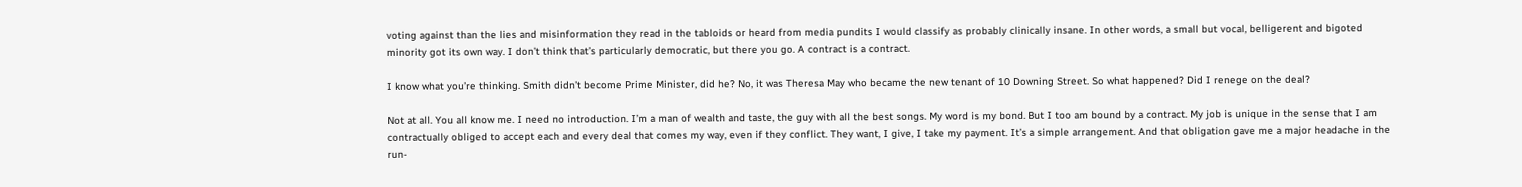voting against than the lies and misinformation they read in the tabloids or heard from media pundits I would classify as probably clinically insane. In other words, a small but vocal, belligerent and bigoted minority got its own way. I don’t think that’s particularly democratic, but there you go. A contract is a contract.

I know what you’re thinking. Smith didn’t become Prime Minister, did he? No, it was Theresa May who became the new tenant of 10 Downing Street. So what happened? Did I renege on the deal?

Not at all. You all know me. I need no introduction. I’m a man of wealth and taste, the guy with all the best songs. My word is my bond. But I too am bound by a contract. My job is unique in the sense that I am contractually obliged to accept each and every deal that comes my way, even if they conflict. They want, I give, I take my payment. It’s a simple arrangement. And that obligation gave me a major headache in the run-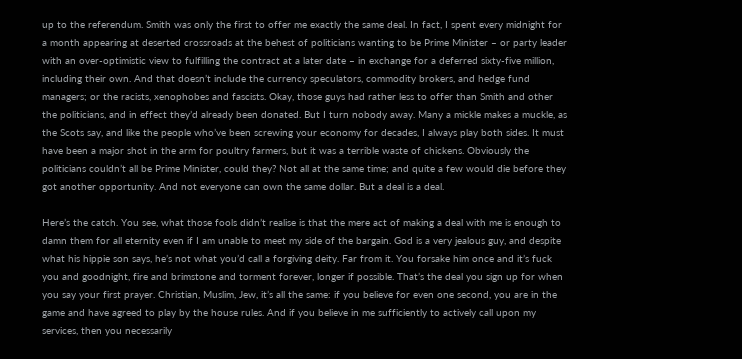up to the referendum. Smith was only the first to offer me exactly the same deal. In fact, I spent every midnight for a month appearing at deserted crossroads at the behest of politicians wanting to be Prime Minister – or party leader with an over-optimistic view to fulfilling the contract at a later date – in exchange for a deferred sixty-five million, including their own. And that doesn’t include the currency speculators, commodity brokers, and hedge fund managers; or the racists, xenophobes and fascists. Okay, those guys had rather less to offer than Smith and other the politicians, and in effect they’d already been donated. But I turn nobody away. Many a mickle makes a muckle, as the Scots say, and like the people who’ve been screwing your economy for decades, I always play both sides. It must have been a major shot in the arm for poultry farmers, but it was a terrible waste of chickens. Obviously the politicians couldn’t all be Prime Minister, could they? Not all at the same time; and quite a few would die before they got another opportunity. And not everyone can own the same dollar. But a deal is a deal.

Here’s the catch. You see, what those fools didn’t realise is that the mere act of making a deal with me is enough to damn them for all eternity even if I am unable to meet my side of the bargain. God is a very jealous guy, and despite what his hippie son says, he’s not what you’d call a forgiving deity. Far from it. You forsake him once and it’s fuck you and goodnight, fire and brimstone and torment forever, longer if possible. That’s the deal you sign up for when you say your first prayer. Christian, Muslim, Jew, it’s all the same: if you believe for even one second, you are in the game and have agreed to play by the house rules. And if you believe in me sufficiently to actively call upon my services, then you necessarily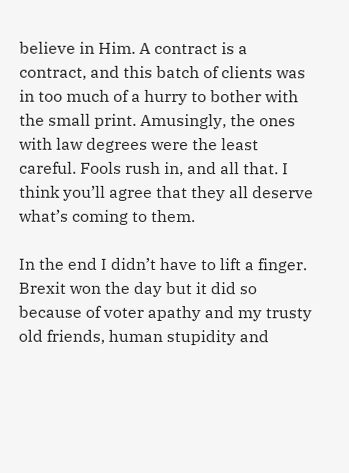believe in Him. A contract is a contract, and this batch of clients was in too much of a hurry to bother with the small print. Amusingly, the ones with law degrees were the least careful. Fools rush in, and all that. I think you’ll agree that they all deserve what’s coming to them.

In the end I didn’t have to lift a finger. Brexit won the day but it did so because of voter apathy and my trusty old friends, human stupidity and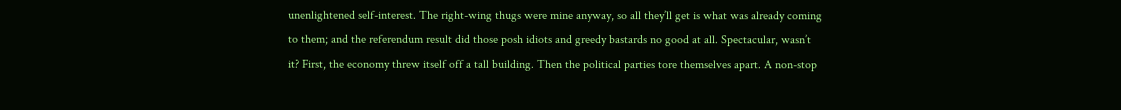unenlightened self-interest. The right-wing thugs were mine anyway, so all they’ll get is what was already coming to them; and the referendum result did those posh idiots and greedy bastards no good at all. Spectacular, wasn’t it? First, the economy threw itself off a tall building. Then the political parties tore themselves apart. A non-stop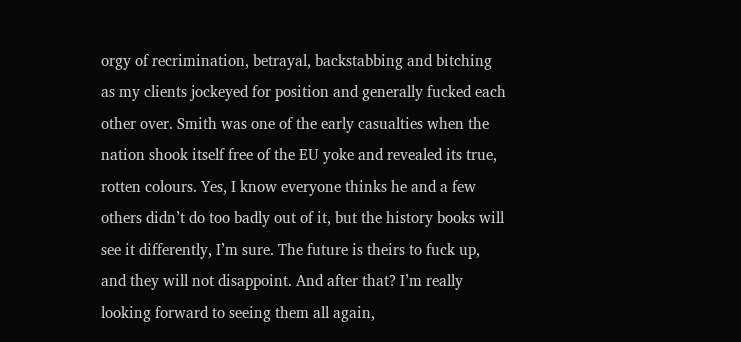orgy of recrimination, betrayal, backstabbing and bitching as my clients jockeyed for position and generally fucked each other over. Smith was one of the early casualties when the nation shook itself free of the EU yoke and revealed its true, rotten colours. Yes, I know everyone thinks he and a few others didn’t do too badly out of it, but the history books will see it differently, I’m sure. The future is theirs to fuck up, and they will not disappoint. And after that? I’m really looking forward to seeing them all again,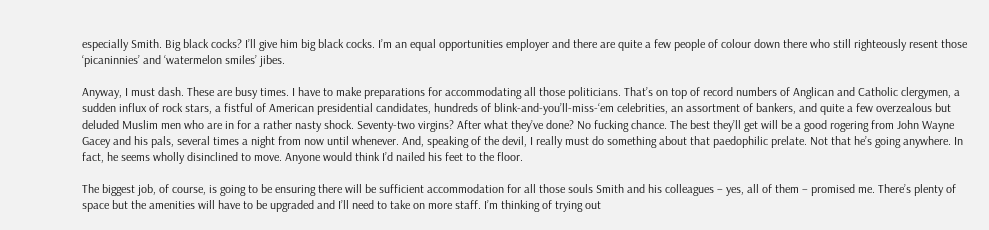especially Smith. Big black cocks? I’ll give him big black cocks. I’m an equal opportunities employer and there are quite a few people of colour down there who still righteously resent those ‘picaninnies’ and ‘watermelon smiles’ jibes.

Anyway, I must dash. These are busy times. I have to make preparations for accommodating all those politicians. That’s on top of record numbers of Anglican and Catholic clergymen, a sudden influx of rock stars, a fistful of American presidential candidates, hundreds of blink-and-you’ll-miss-‘em celebrities, an assortment of bankers, and quite a few overzealous but deluded Muslim men who are in for a rather nasty shock. Seventy-two virgins? After what they’ve done? No fucking chance. The best they’ll get will be a good rogering from John Wayne Gacey and his pals, several times a night from now until whenever. And, speaking of the devil, I really must do something about that paedophilic prelate. Not that he’s going anywhere. In fact, he seems wholly disinclined to move. Anyone would think I’d nailed his feet to the floor.

The biggest job, of course, is going to be ensuring there will be sufficient accommodation for all those souls Smith and his colleagues – yes, all of them – promised me. There’s plenty of space but the amenities will have to be upgraded and I’ll need to take on more staff. I’m thinking of trying out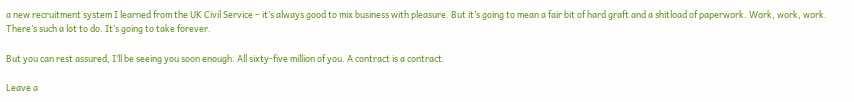a new recruitment system I learned from the UK Civil Service – it’s always good to mix business with pleasure. But it’s going to mean a fair bit of hard graft and a shitload of paperwork. Work, work, work. There’s such a lot to do. It’s going to take forever.

But you can rest assured, I’ll be seeing you soon enough. All sixty-five million of you. A contract is a contract.

Leave a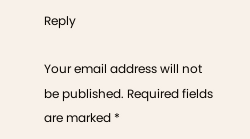Reply

Your email address will not be published. Required fields are marked *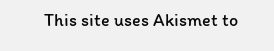This site uses Akismet to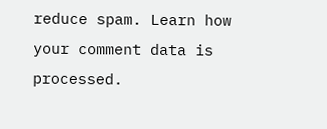reduce spam. Learn how your comment data is processed.